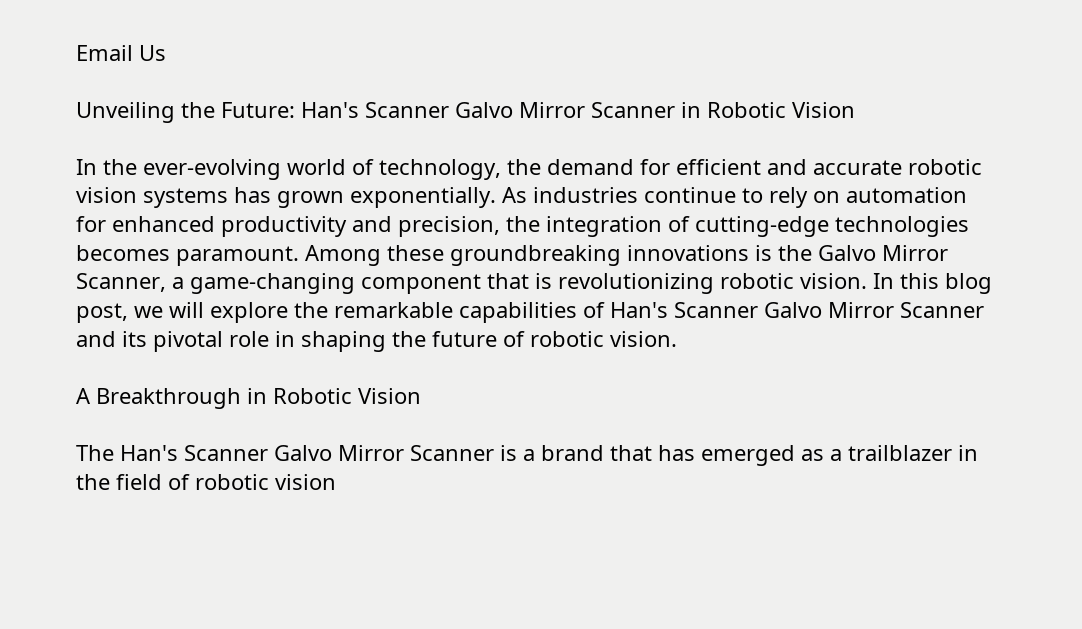Email Us

Unveiling the Future: Han's Scanner Galvo Mirror Scanner in Robotic Vision

In the ever-evolving world of technology, the demand for efficient and accurate robotic vision systems has grown exponentially. As industries continue to rely on automation for enhanced productivity and precision, the integration of cutting-edge technologies becomes paramount. Among these groundbreaking innovations is the Galvo Mirror Scanner, a game-changing component that is revolutionizing robotic vision. In this blog post, we will explore the remarkable capabilities of Han's Scanner Galvo Mirror Scanner and its pivotal role in shaping the future of robotic vision.

A Breakthrough in Robotic Vision

The Han's Scanner Galvo Mirror Scanner is a brand that has emerged as a trailblazer in the field of robotic vision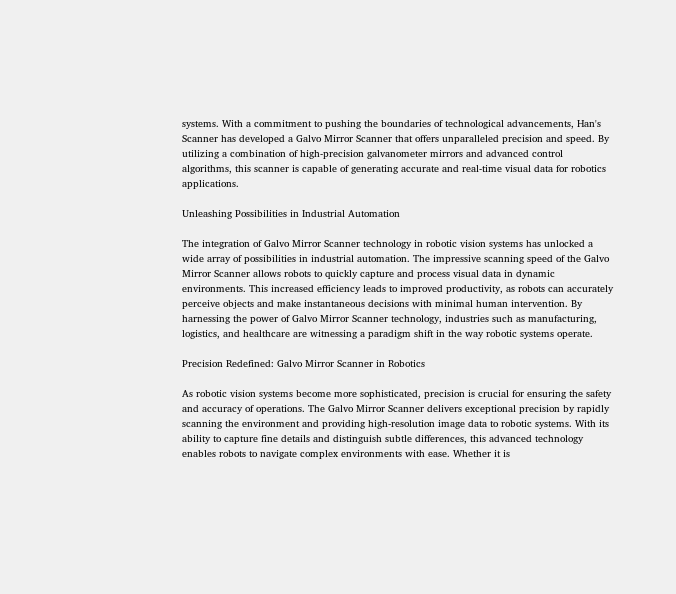systems. With a commitment to pushing the boundaries of technological advancements, Han's Scanner has developed a Galvo Mirror Scanner that offers unparalleled precision and speed. By utilizing a combination of high-precision galvanometer mirrors and advanced control algorithms, this scanner is capable of generating accurate and real-time visual data for robotics applications.

Unleashing Possibilities in Industrial Automation

The integration of Galvo Mirror Scanner technology in robotic vision systems has unlocked a wide array of possibilities in industrial automation. The impressive scanning speed of the Galvo Mirror Scanner allows robots to quickly capture and process visual data in dynamic environments. This increased efficiency leads to improved productivity, as robots can accurately perceive objects and make instantaneous decisions with minimal human intervention. By harnessing the power of Galvo Mirror Scanner technology, industries such as manufacturing, logistics, and healthcare are witnessing a paradigm shift in the way robotic systems operate.

Precision Redefined: Galvo Mirror Scanner in Robotics

As robotic vision systems become more sophisticated, precision is crucial for ensuring the safety and accuracy of operations. The Galvo Mirror Scanner delivers exceptional precision by rapidly scanning the environment and providing high-resolution image data to robotic systems. With its ability to capture fine details and distinguish subtle differences, this advanced technology enables robots to navigate complex environments with ease. Whether it is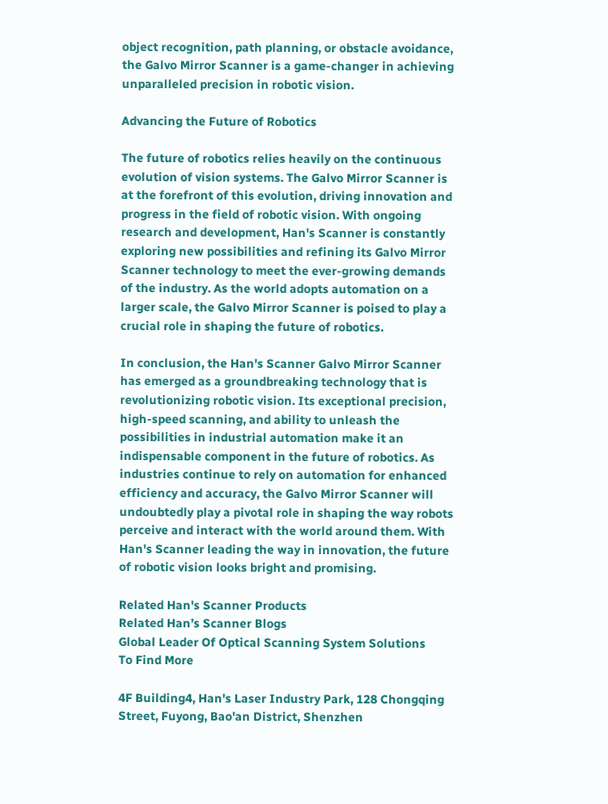object recognition, path planning, or obstacle avoidance, the Galvo Mirror Scanner is a game-changer in achieving unparalleled precision in robotic vision.

Advancing the Future of Robotics

The future of robotics relies heavily on the continuous evolution of vision systems. The Galvo Mirror Scanner is at the forefront of this evolution, driving innovation and progress in the field of robotic vision. With ongoing research and development, Han's Scanner is constantly exploring new possibilities and refining its Galvo Mirror Scanner technology to meet the ever-growing demands of the industry. As the world adopts automation on a larger scale, the Galvo Mirror Scanner is poised to play a crucial role in shaping the future of robotics.

In conclusion, the Han's Scanner Galvo Mirror Scanner has emerged as a groundbreaking technology that is revolutionizing robotic vision. Its exceptional precision, high-speed scanning, and ability to unleash the possibilities in industrial automation make it an indispensable component in the future of robotics. As industries continue to rely on automation for enhanced efficiency and accuracy, the Galvo Mirror Scanner will undoubtedly play a pivotal role in shaping the way robots perceive and interact with the world around them. With Han's Scanner leading the way in innovation, the future of robotic vision looks bright and promising.

Related Han's Scanner Products
Related Han’s Scanner Blogs
Global Leader Of Optical Scanning System Solutions
To Find More

4F Building4, Han's Laser Industry Park, 128 Chongqing Street, Fuyong, Bao'an District, Shenzhen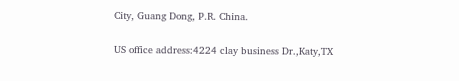City, Guang Dong, P.R. China.

US office address:4224 clay business Dr.,Katy,TX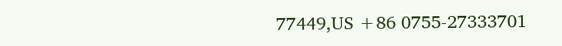77449,US +86 0755-27333701